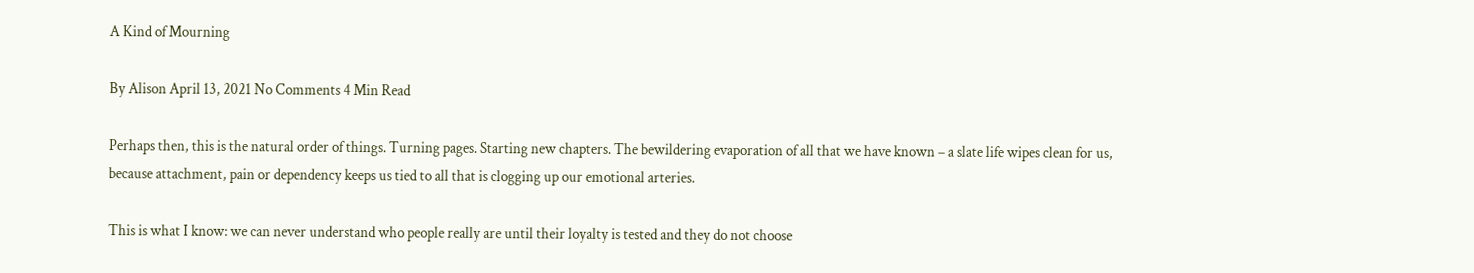A Kind of Mourning

By Alison April 13, 2021 No Comments 4 Min Read

Perhaps then, this is the natural order of things. Turning pages. Starting new chapters. The bewildering evaporation of all that we have known – a slate life wipes clean for us, because attachment, pain or dependency keeps us tied to all that is clogging up our emotional arteries.

This is what I know: we can never understand who people really are until their loyalty is tested and they do not choose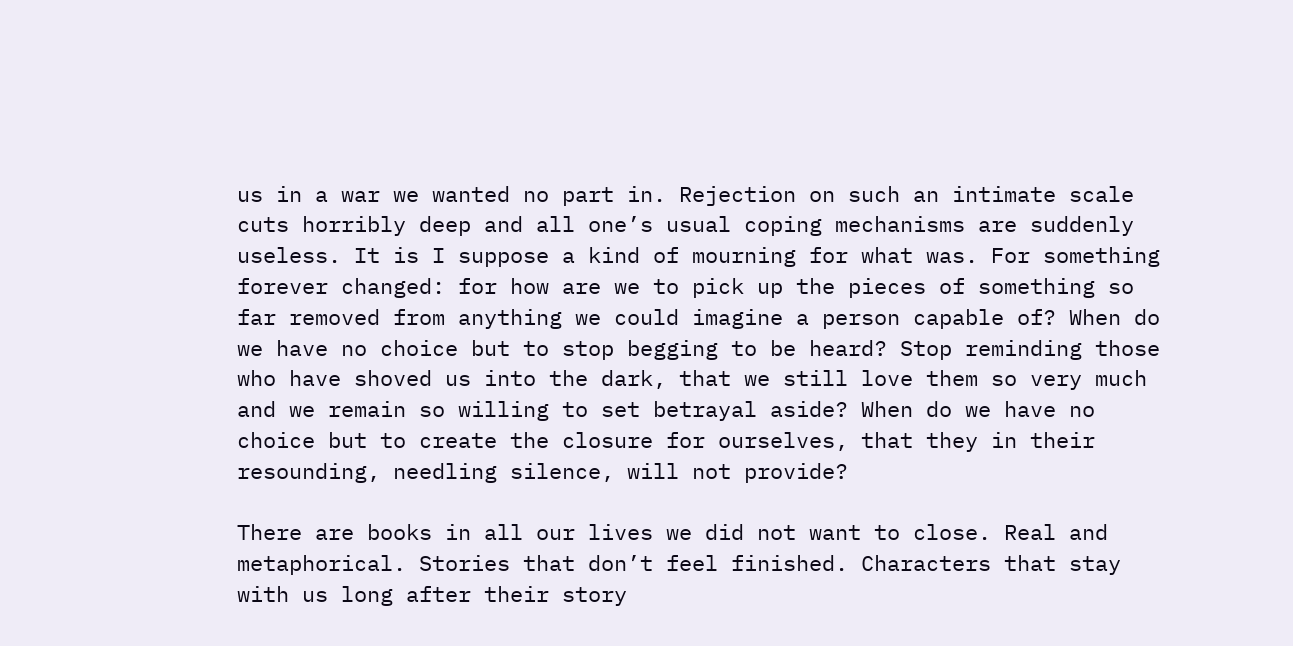us in a war we wanted no part in. Rejection on such an intimate scale cuts horribly deep and all one’s usual coping mechanisms are suddenly useless. It is I suppose a kind of mourning for what was. For something forever changed: for how are we to pick up the pieces of something so far removed from anything we could imagine a person capable of? When do we have no choice but to stop begging to be heard? Stop reminding those who have shoved us into the dark, that we still love them so very much and we remain so willing to set betrayal aside? When do we have no choice but to create the closure for ourselves, that they in their resounding, needling silence, will not provide?

There are books in all our lives we did not want to close. Real and metaphorical. Stories that don’t feel finished. Characters that stay with us long after their story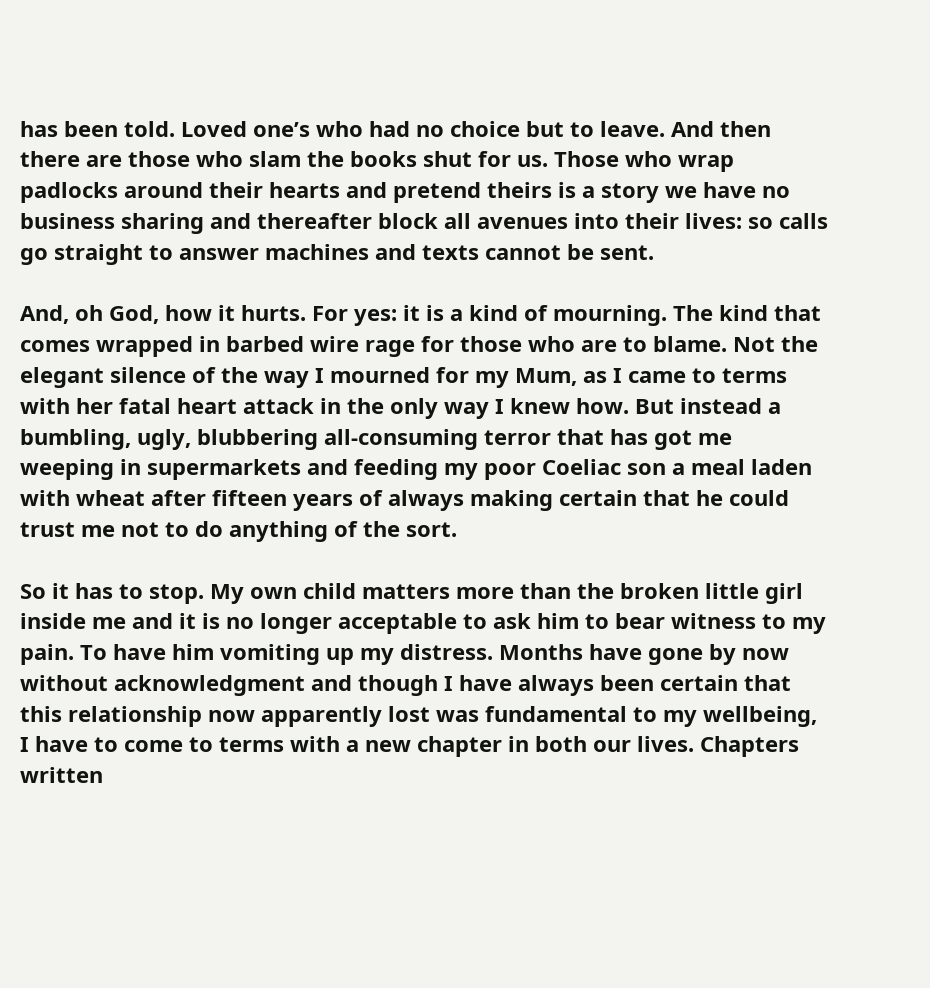has been told. Loved one’s who had no choice but to leave. And then there are those who slam the books shut for us. Those who wrap padlocks around their hearts and pretend theirs is a story we have no business sharing and thereafter block all avenues into their lives: so calls go straight to answer machines and texts cannot be sent.

And, oh God, how it hurts. For yes: it is a kind of mourning. The kind that comes wrapped in barbed wire rage for those who are to blame. Not the elegant silence of the way I mourned for my Mum, as I came to terms with her fatal heart attack in the only way I knew how. But instead a bumbling, ugly, blubbering all-consuming terror that has got me weeping in supermarkets and feeding my poor Coeliac son a meal laden with wheat after fifteen years of always making certain that he could trust me not to do anything of the sort.

So it has to stop. My own child matters more than the broken little girl inside me and it is no longer acceptable to ask him to bear witness to my pain. To have him vomiting up my distress. Months have gone by now without acknowledgment and though I have always been certain that this relationship now apparently lost was fundamental to my wellbeing, I have to come to terms with a new chapter in both our lives. Chapters written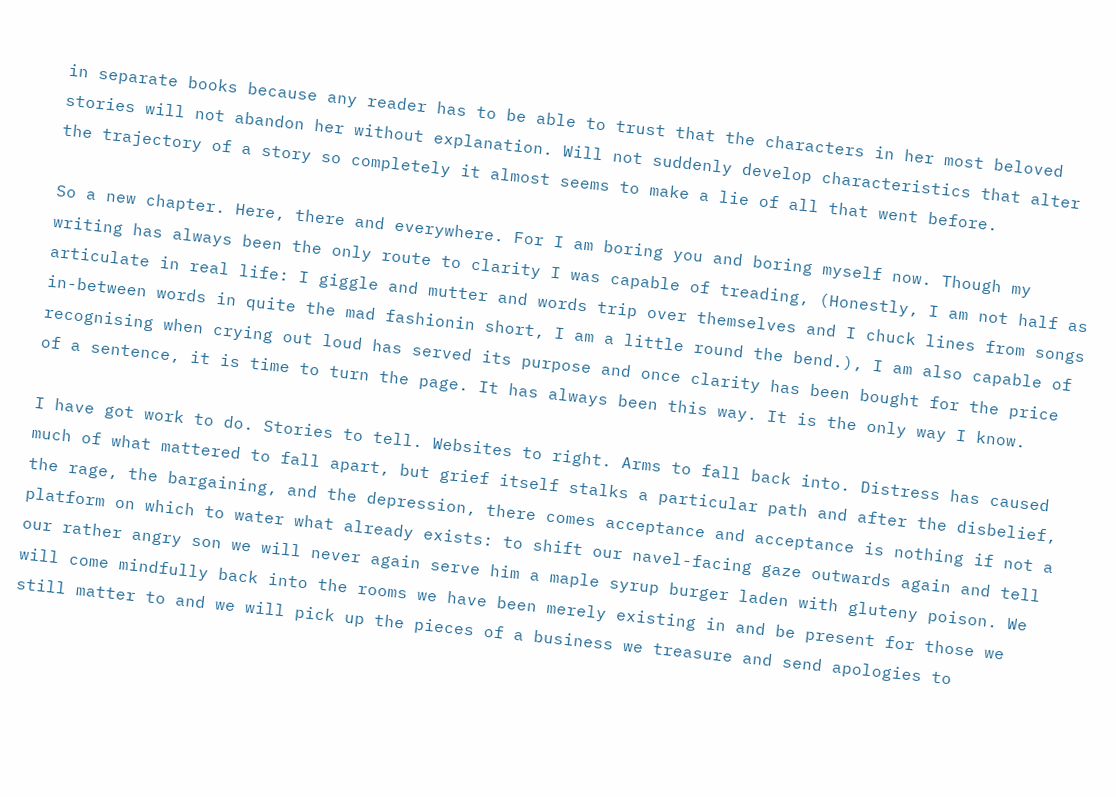in separate books because any reader has to be able to trust that the characters in her most beloved stories will not abandon her without explanation. Will not suddenly develop characteristics that alter the trajectory of a story so completely it almost seems to make a lie of all that went before.

So a new chapter. Here, there and everywhere. For I am boring you and boring myself now. Though my writing has always been the only route to clarity I was capable of treading, (Honestly, I am not half as articulate in real life: I giggle and mutter and words trip over themselves and I chuck lines from songs in-between words in quite the mad fashionin short, I am a little round the bend.), I am also capable of recognising when crying out loud has served its purpose and once clarity has been bought for the price of a sentence, it is time to turn the page. It has always been this way. It is the only way I know.

I have got work to do. Stories to tell. Websites to right. Arms to fall back into. Distress has caused much of what mattered to fall apart, but grief itself stalks a particular path and after the disbelief, the rage, the bargaining, and the depression, there comes acceptance and acceptance is nothing if not a platform on which to water what already exists: to shift our navel-facing gaze outwards again and tell our rather angry son we will never again serve him a maple syrup burger laden with gluteny poison. We will come mindfully back into the rooms we have been merely existing in and be present for those we still matter to and we will pick up the pieces of a business we treasure and send apologies to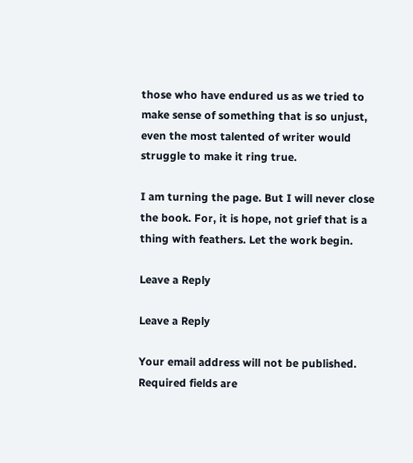those who have endured us as we tried to make sense of something that is so unjust, even the most talented of writer would struggle to make it ring true.

I am turning the page. But I will never close the book. For, it is hope, not grief that is a thing with feathers. Let the work begin.

Leave a Reply

Leave a Reply

Your email address will not be published. Required fields are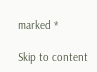marked *

Skip to content